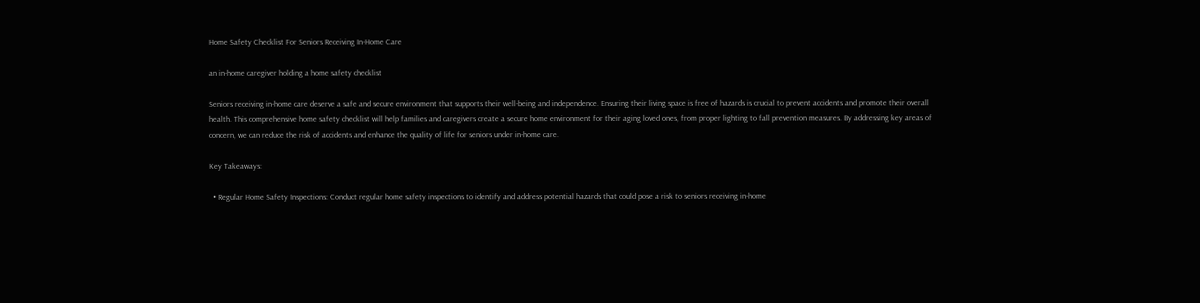Home Safety Checklist For Seniors Receiving In-Home Care

an in-home caregiver holding a home safety checklist

Seniors receiving in-home care deserve a safe and secure environment that supports their well-being and independence. Ensuring their living space is free of hazards is crucial to prevent accidents and promote their overall health. This comprehensive home safety checklist will help families and caregivers create a secure home environment for their aging loved ones, from proper lighting to fall prevention measures. By addressing key areas of concern, we can reduce the risk of accidents and enhance the quality of life for seniors under in-home care.

Key Takeaways:

  • Regular Home Safety Inspections: Conduct regular home safety inspections to identify and address potential hazards that could pose a risk to seniors receiving in-home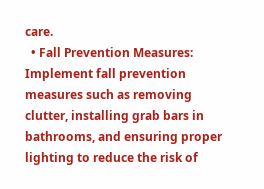care.
  • Fall Prevention Measures: Implement fall prevention measures such as removing clutter, installing grab bars in bathrooms, and ensuring proper lighting to reduce the risk of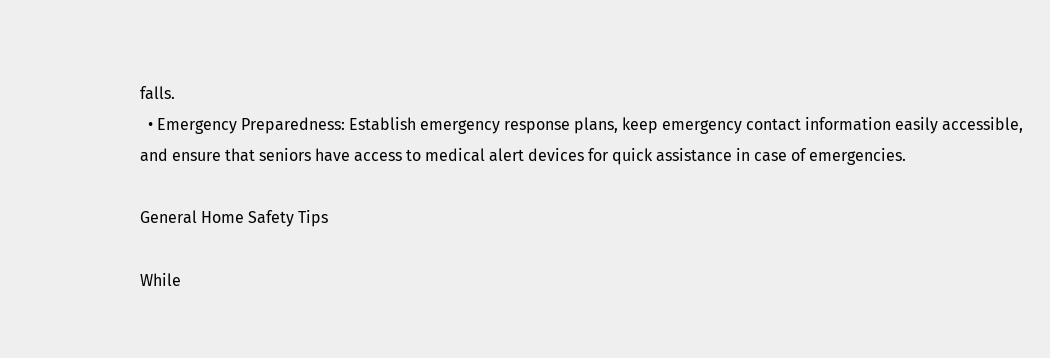falls.
  • Emergency Preparedness: Establish emergency response plans, keep emergency contact information easily accessible, and ensure that seniors have access to medical alert devices for quick assistance in case of emergencies.

General Home Safety Tips

While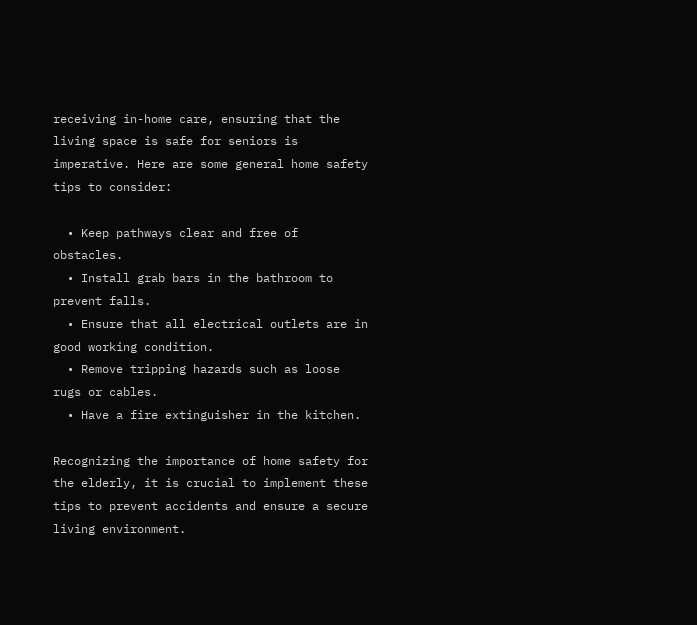receiving in-home care, ensuring that the living space is safe for seniors is imperative. Here are some general home safety tips to consider:

  • Keep pathways clear and free of obstacles.
  • Install grab bars in the bathroom to prevent falls.
  • Ensure that all electrical outlets are in good working condition.
  • Remove tripping hazards such as loose rugs or cables.
  • Have a fire extinguisher in the kitchen.

Recognizing the importance of home safety for the elderly, it is crucial to implement these tips to prevent accidents and ensure a secure living environment.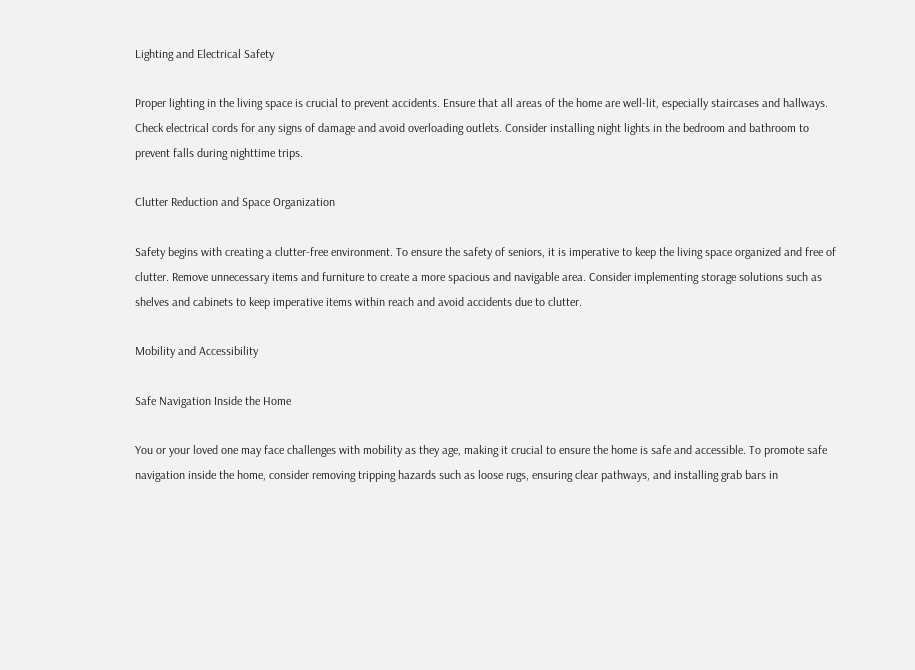Lighting and Electrical Safety

Proper lighting in the living space is crucial to prevent accidents. Ensure that all areas of the home are well-lit, especially staircases and hallways. Check electrical cords for any signs of damage and avoid overloading outlets. Consider installing night lights in the bedroom and bathroom to prevent falls during nighttime trips.

Clutter Reduction and Space Organization

Safety begins with creating a clutter-free environment. To ensure the safety of seniors, it is imperative to keep the living space organized and free of clutter. Remove unnecessary items and furniture to create a more spacious and navigable area. Consider implementing storage solutions such as shelves and cabinets to keep imperative items within reach and avoid accidents due to clutter.

Mobility and Accessibility

Safe Navigation Inside the Home

You or your loved one may face challenges with mobility as they age, making it crucial to ensure the home is safe and accessible. To promote safe navigation inside the home, consider removing tripping hazards such as loose rugs, ensuring clear pathways, and installing grab bars in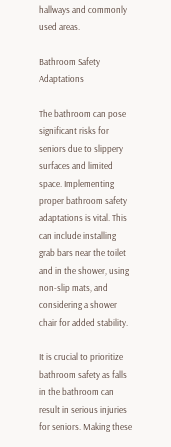hallways and commonly used areas.

Bathroom Safety Adaptations

The bathroom can pose significant risks for seniors due to slippery surfaces and limited space. Implementing proper bathroom safety adaptations is vital. This can include installing grab bars near the toilet and in the shower, using non-slip mats, and considering a shower chair for added stability.

It is crucial to prioritize bathroom safety as falls in the bathroom can result in serious injuries for seniors. Making these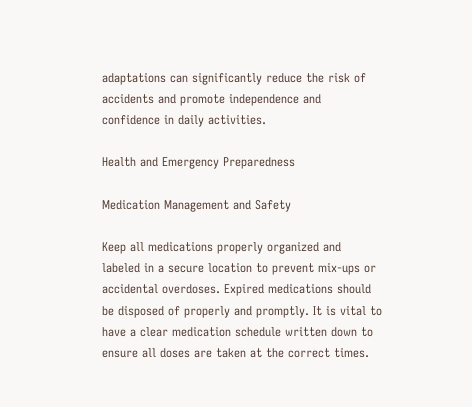adaptations can significantly reduce the risk of accidents and promote independence and confidence in daily activities.

Health and Emergency Preparedness

Medication Management and Safety

Keep all medications properly organized and labeled in a secure location to prevent mix-ups or accidental overdoses. Expired medications should be disposed of properly and promptly. It is vital to have a clear medication schedule written down to ensure all doses are taken at the correct times.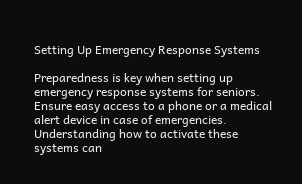Setting Up Emergency Response Systems

Preparedness is key when setting up emergency response systems for seniors. Ensure easy access to a phone or a medical alert device in case of emergencies. Understanding how to activate these systems can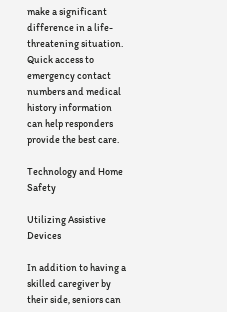make a significant difference in a life-threatening situation. Quick access to emergency contact numbers and medical history information can help responders provide the best care.

Technology and Home Safety

Utilizing Assistive Devices

In addition to having a skilled caregiver by their side, seniors can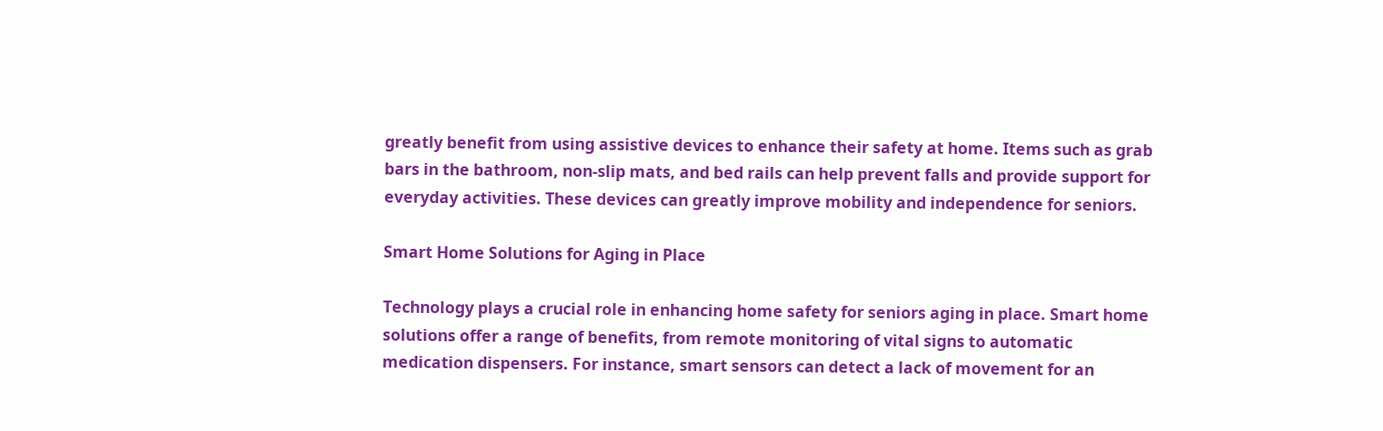greatly benefit from using assistive devices to enhance their safety at home. Items such as grab bars in the bathroom, non-slip mats, and bed rails can help prevent falls and provide support for everyday activities. These devices can greatly improve mobility and independence for seniors.

Smart Home Solutions for Aging in Place

Technology plays a crucial role in enhancing home safety for seniors aging in place. Smart home solutions offer a range of benefits, from remote monitoring of vital signs to automatic medication dispensers. For instance, smart sensors can detect a lack of movement for an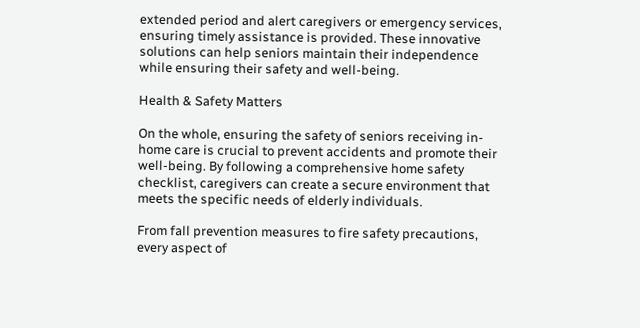extended period and alert caregivers or emergency services, ensuring timely assistance is provided. These innovative solutions can help seniors maintain their independence while ensuring their safety and well-being.

Health & Safety Matters

On the whole, ensuring the safety of seniors receiving in-home care is crucial to prevent accidents and promote their well-being. By following a comprehensive home safety checklist, caregivers can create a secure environment that meets the specific needs of elderly individuals.

From fall prevention measures to fire safety precautions, every aspect of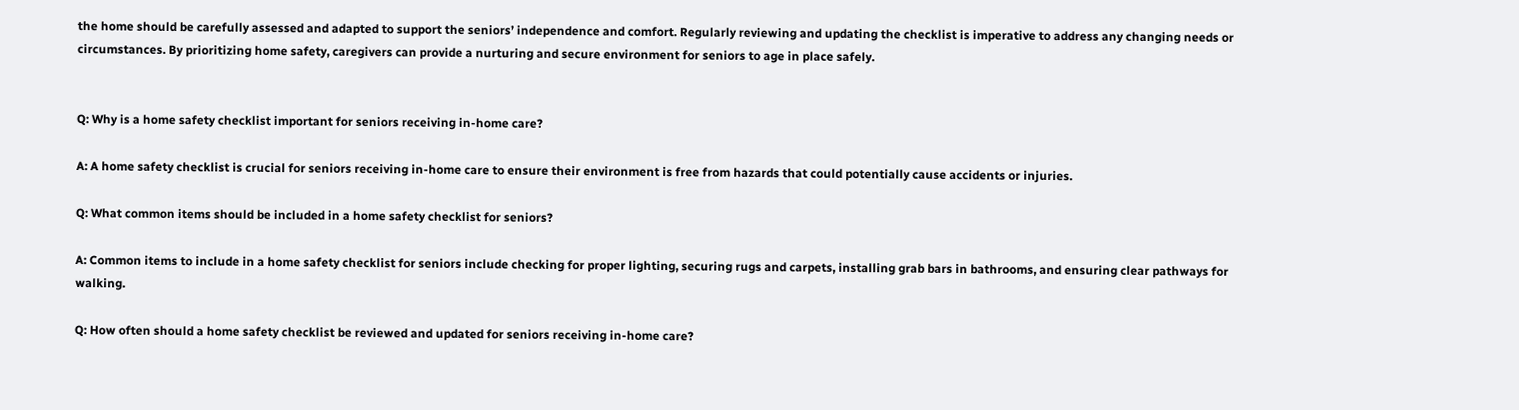the home should be carefully assessed and adapted to support the seniors’ independence and comfort. Regularly reviewing and updating the checklist is imperative to address any changing needs or circumstances. By prioritizing home safety, caregivers can provide a nurturing and secure environment for seniors to age in place safely.


Q: Why is a home safety checklist important for seniors receiving in-home care?

A: A home safety checklist is crucial for seniors receiving in-home care to ensure their environment is free from hazards that could potentially cause accidents or injuries.

Q: What common items should be included in a home safety checklist for seniors?

A: Common items to include in a home safety checklist for seniors include checking for proper lighting, securing rugs and carpets, installing grab bars in bathrooms, and ensuring clear pathways for walking.

Q: How often should a home safety checklist be reviewed and updated for seniors receiving in-home care?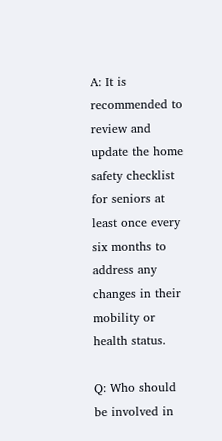A: It is recommended to review and update the home safety checklist for seniors at least once every six months to address any changes in their mobility or health status.

Q: Who should be involved in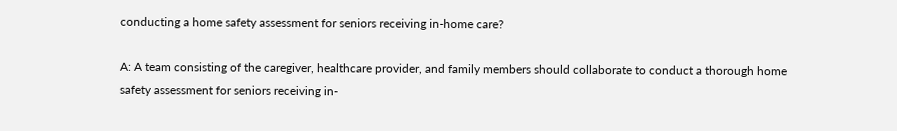conducting a home safety assessment for seniors receiving in-home care?

A: A team consisting of the caregiver, healthcare provider, and family members should collaborate to conduct a thorough home safety assessment for seniors receiving in-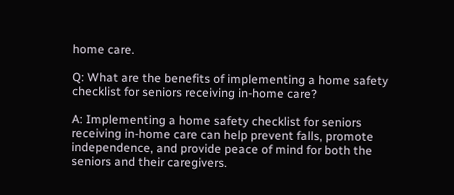home care.

Q: What are the benefits of implementing a home safety checklist for seniors receiving in-home care?

A: Implementing a home safety checklist for seniors receiving in-home care can help prevent falls, promote independence, and provide peace of mind for both the seniors and their caregivers.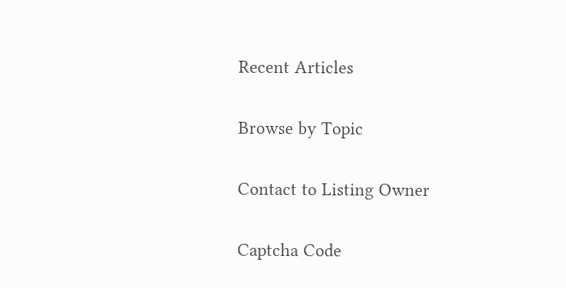Recent Articles

Browse by Topic

Contact to Listing Owner

Captcha Code